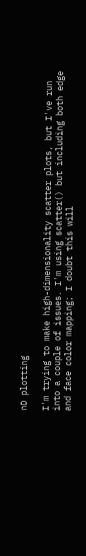nD plotting

I'm trying to make high-dimensionality scatter plots, but I've run into a couple of issues. I'm using scatter() but including both edge and face color mapping; I doubt this will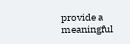provide a meaningful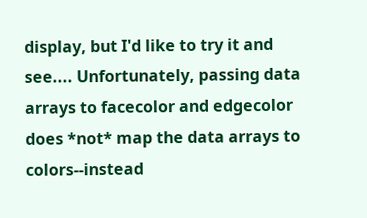display, but I'd like to try it and see.... Unfortunately, passing data arrays to facecolor and edgecolor does *not* map the data arrays to colors--instead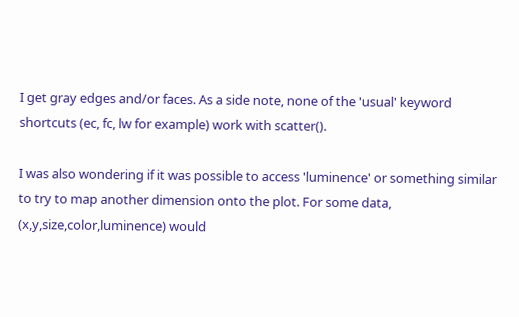I get gray edges and/or faces. As a side note, none of the 'usual' keyword shortcuts (ec, fc, lw for example) work with scatter().

I was also wondering if it was possible to access 'luminence' or something similar to try to map another dimension onto the plot. For some data, (x,y,size,color,luminence) would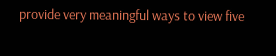provide very meaningful ways to view five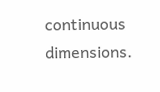continuous dimensions.